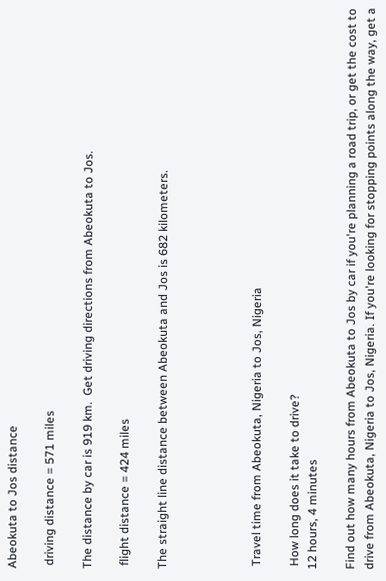Abeokuta to Jos distance

 driving distance = 571 miles

The distance by car is 919 km.  Get driving directions from Abeokuta to Jos.

 flight distance = 424 miles

The straight line distance between Abeokuta and Jos is 682 kilometers.




 Travel time from Abeokuta, Nigeria to Jos, Nigeria

 How long does it take to drive?
12 hours, 4 minutes

Find out how many hours from Abeokuta to Jos by car if you're planning a road trip, or get the cost to drive from Abeokuta, Nigeria to Jos, Nigeria. If you're looking for stopping points along the way, get a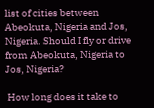list of cities between Abeokuta, Nigeria and Jos, Nigeria. Should I fly or drive from Abeokuta, Nigeria to Jos, Nigeria?

 How long does it take to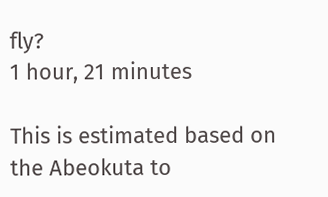fly?
1 hour, 21 minutes

This is estimated based on the Abeokuta to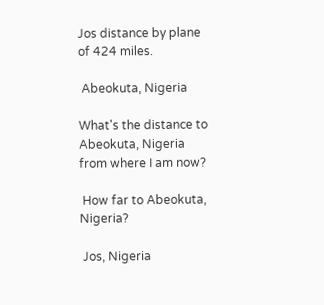Jos distance by plane of 424 miles.

 Abeokuta, Nigeria

What's the distance to Abeokuta, Nigeria from where I am now?

 How far to Abeokuta, Nigeria?

 Jos, Nigeria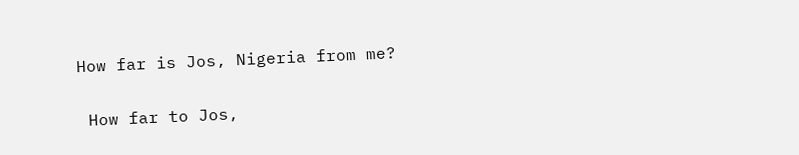How far is Jos, Nigeria from me?

 How far to Jos,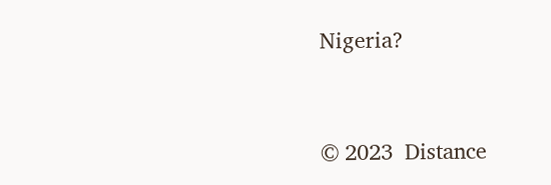Nigeria?


© 2023  Distance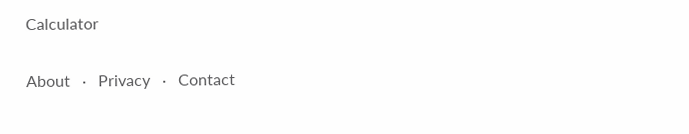Calculator

About   ·   Privacy   ·   Contact